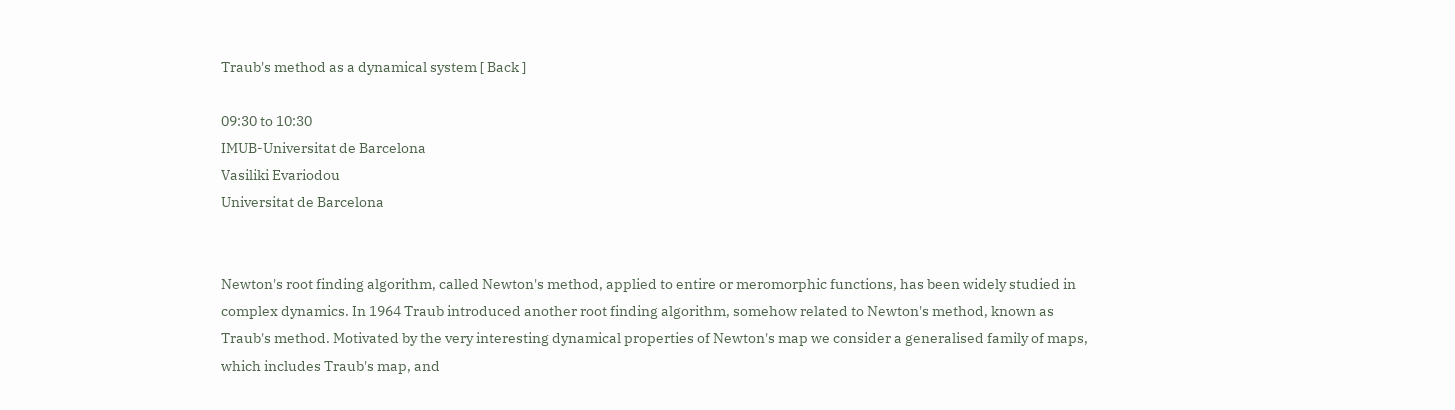Traub's method as a dynamical system [ Back ]

09:30 to 10:30
IMUB-Universitat de Barcelona
Vasiliki Evariodou
Universitat de Barcelona


Newton's root finding algorithm, called Newton's method, applied to entire or meromorphic functions, has been widely studied in complex dynamics. In 1964 Traub introduced another root finding algorithm, somehow related to Newton's method, known as Traub's method. Motivated by the very interesting dynamical properties of Newton's map we consider a generalised family of maps, which includes Traub's map, and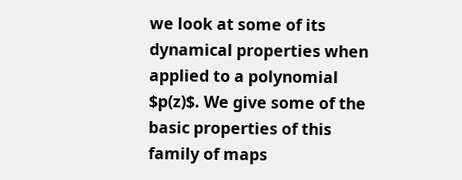we look at some of its dynamical properties when applied to a polynomial $p(z)$. We give some of the basic properties of this family of maps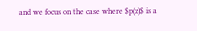and we focus on the case where $p(z)$ is a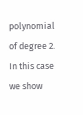polynomial of degree 2. In this case we show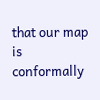that our map is conformally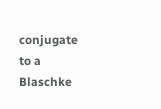conjugate to a Blaschke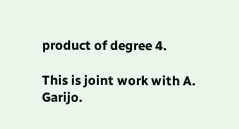product of degree 4.

This is joint work with A. Garijo.